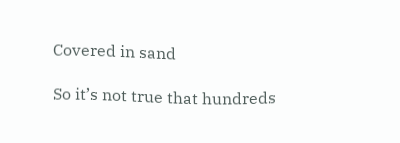Covered in sand

So it’s not true that hundreds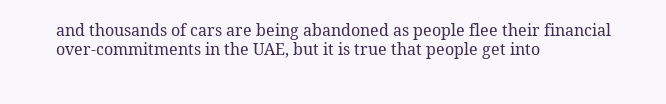and thousands of cars are being abandoned as people flee their financial over-commitments in the UAE, but it is true that people get into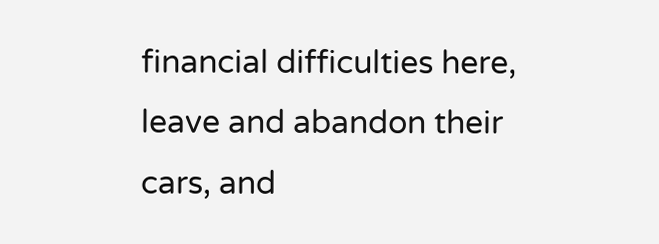financial difficulties here, leave and abandon their cars, and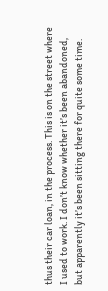thus their car loan, in the process. This is on the street where I used to work. I don’t know whether it’s been abandoned, but apparently it’s been sitting there for quite some time.